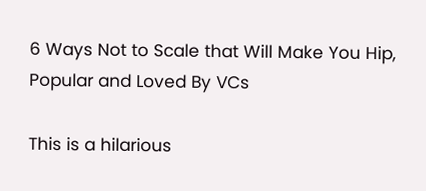6 Ways Not to Scale that Will Make You Hip, Popular and Loved By VCs

This is a hilarious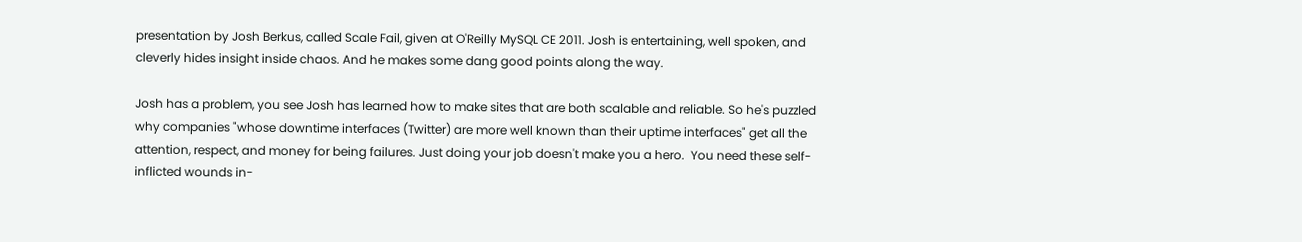presentation by Josh Berkus, called Scale Fail, given at O'Reilly MySQL CE 2011. Josh is entertaining, well spoken, and cleverly hides insight inside chaos. And he makes some dang good points along the way.

Josh has a problem, you see Josh has learned how to make sites that are both scalable and reliable. So he's puzzled why companies "whose downtime interfaces (Twitter) are more well known than their uptime interfaces" get all the attention, respect, and money for being failures. Just doing your job doesn't make you a hero.  You need these self-inflicted wounds in-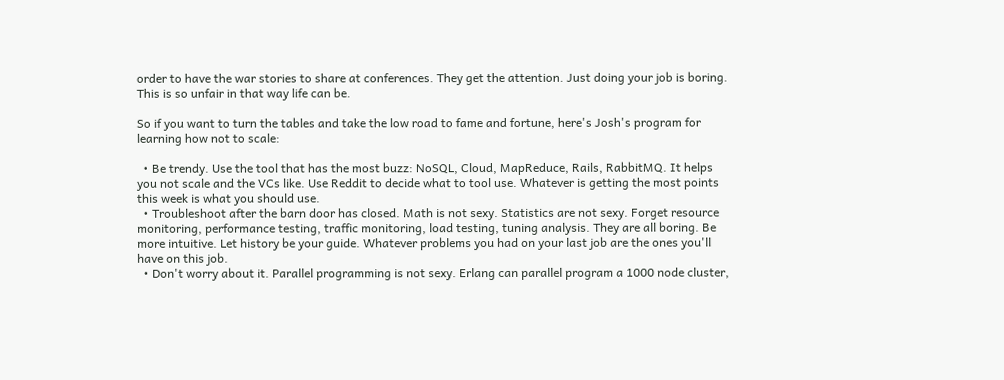order to have the war stories to share at conferences. They get the attention. Just doing your job is boring. This is so unfair in that way life can be.

So if you want to turn the tables and take the low road to fame and fortune, here's Josh's program for learning how not to scale:

  • Be trendy. Use the tool that has the most buzz: NoSQL, Cloud, MapReduce, Rails, RabbitMQ. It helps you not scale and the VCs like. Use Reddit to decide what to tool use. Whatever is getting the most points this week is what you should use.
  • Troubleshoot after the barn door has closed. Math is not sexy. Statistics are not sexy. Forget resource monitoring, performance testing, traffic monitoring, load testing, tuning analysis. They are all boring. Be more intuitive. Let history be your guide. Whatever problems you had on your last job are the ones you'll have on this job.
  • Don't worry about it. Parallel programming is not sexy. Erlang can parallel program a 1000 node cluster,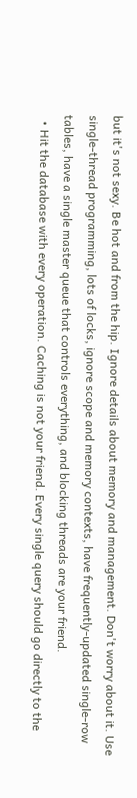but it's not sexy. Be hot and from the hip. Ignore details about memory and management. Don't worry about it. Use single-thread programming, lots of locks, ignore scope and memory contexts, have frequently-updated single-row tables, have a single master queue that controls everything, and blocking threads are your friend.
  • Hit the database with every operation. Caching is not your friend. Every single query should go directly to the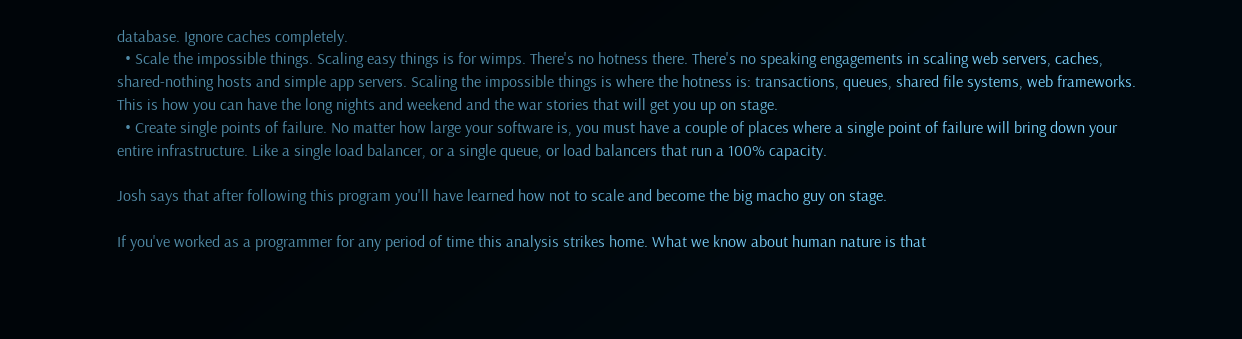database. Ignore caches completely.
  • Scale the impossible things. Scaling easy things is for wimps. There's no hotness there. There's no speaking engagements in scaling web servers, caches, shared-nothing hosts and simple app servers. Scaling the impossible things is where the hotness is: transactions, queues, shared file systems, web frameworks. This is how you can have the long nights and weekend and the war stories that will get you up on stage.
  • Create single points of failure. No matter how large your software is, you must have a couple of places where a single point of failure will bring down your entire infrastructure. Like a single load balancer, or a single queue, or load balancers that run a 100% capacity.

Josh says that after following this program you'll have learned how not to scale and become the big macho guy on stage.

If you've worked as a programmer for any period of time this analysis strikes home. What we know about human nature is that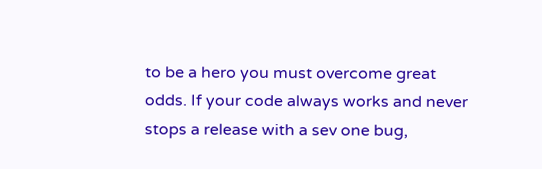to be a hero you must overcome great odds. If your code always works and never stops a release with a sev one bug,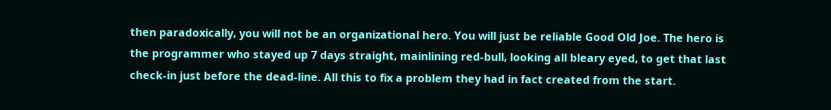then paradoxically, you will not be an organizational hero. You will just be reliable Good Old Joe. The hero is the programmer who stayed up 7 days straight, mainlining red-bull, looking all bleary eyed, to get that last check-in just before the dead-line. All this to fix a problem they had in fact created from the start.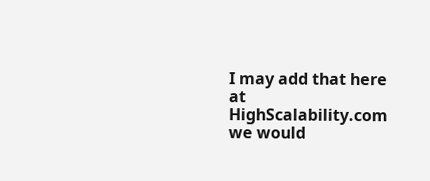I may add that here at HighScalability.com we would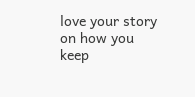love your story on how you keep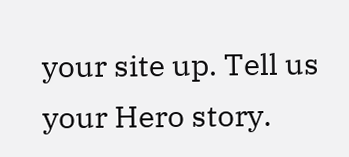your site up. Tell us your Hero story.